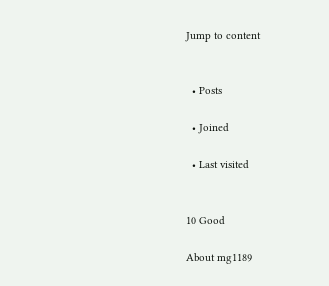Jump to content


  • Posts

  • Joined

  • Last visited


10 Good

About mg1189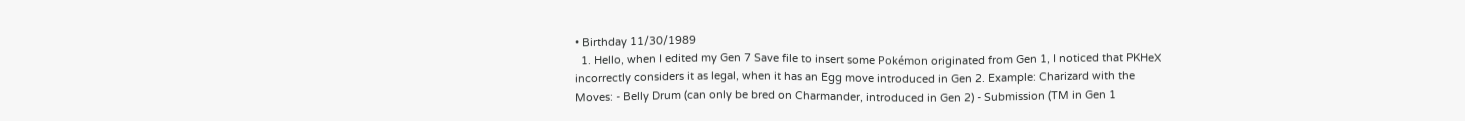• Birthday 11/30/1989
  1. Hello, when I edited my Gen 7 Save file to insert some Pokémon originated from Gen 1, I noticed that PKHeX incorrectly considers it as legal, when it has an Egg move introduced in Gen 2. Example: Charizard with the Moves: - Belly Drum (can only be bred on Charmander, introduced in Gen 2) - Submission (TM in Gen 1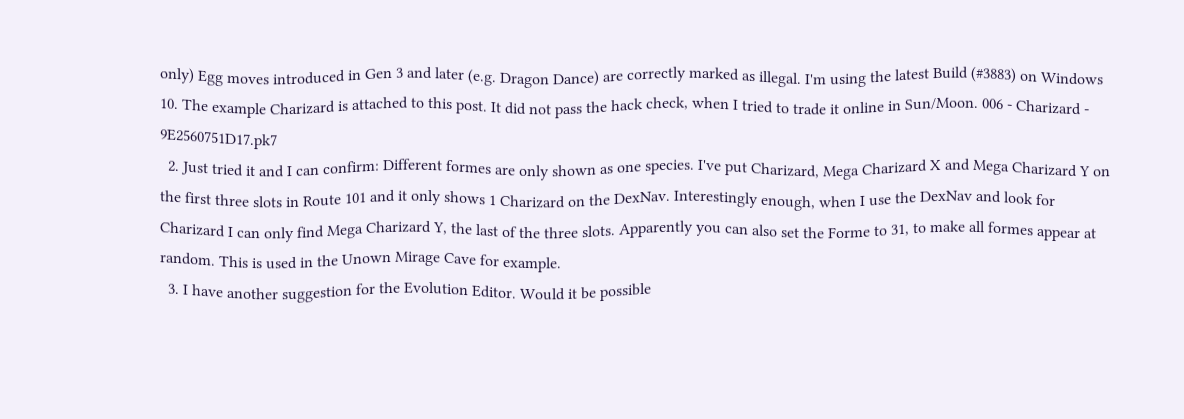only) Egg moves introduced in Gen 3 and later (e.g. Dragon Dance) are correctly marked as illegal. I'm using the latest Build (#3883) on Windows 10. The example Charizard is attached to this post. It did not pass the hack check, when I tried to trade it online in Sun/Moon. 006 - Charizard - 9E2560751D17.pk7
  2. Just tried it and I can confirm: Different formes are only shown as one species. I've put Charizard, Mega Charizard X and Mega Charizard Y on the first three slots in Route 101 and it only shows 1 Charizard on the DexNav. Interestingly enough, when I use the DexNav and look for Charizard I can only find Mega Charizard Y, the last of the three slots. Apparently you can also set the Forme to 31, to make all formes appear at random. This is used in the Unown Mirage Cave for example.
  3. I have another suggestion for the Evolution Editor. Would it be possible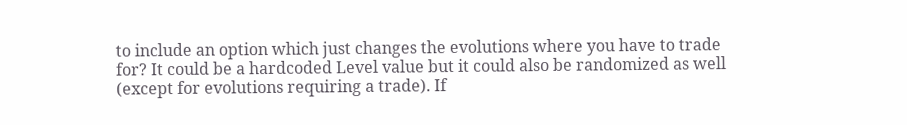to include an option which just changes the evolutions where you have to trade for? It could be a hardcoded Level value but it could also be randomized as well (except for evolutions requiring a trade). If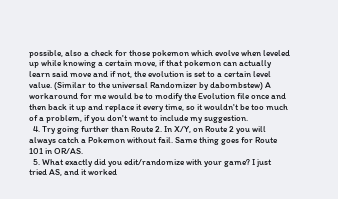possible, also a check for those pokemon which evolve when leveled up while knowing a certain move, if that pokemon can actually learn said move and if not, the evolution is set to a certain level value. (Similar to the universal Randomizer by dabombstew) A workaround for me would be to modify the Evolution file once and then back it up and replace it every time, so it wouldn't be too much of a problem, if you don't want to include my suggestion.
  4. Try going further than Route 2. In X/Y, on Route 2 you will always catch a Pokemon without fail. Same thing goes for Route 101 in OR/AS.
  5. What exactly did you edit/randomize with your game? I just tried AS, and it worked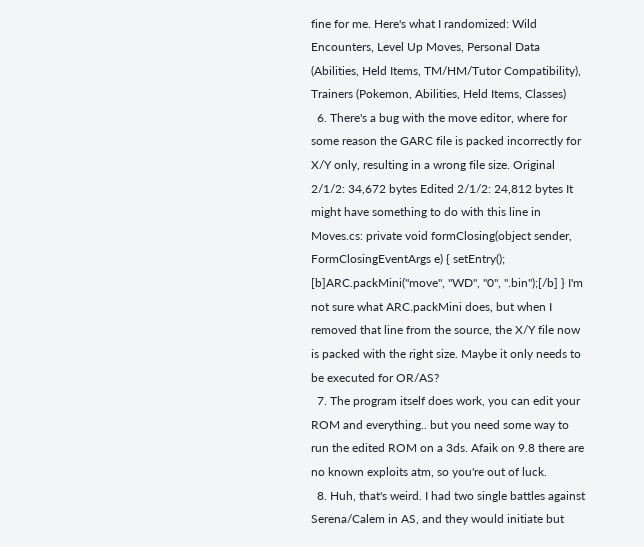fine for me. Here's what I randomized: Wild Encounters, Level Up Moves, Personal Data (Abilities, Held Items, TM/HM/Tutor Compatibility), Trainers (Pokemon, Abilities, Held Items, Classes)
  6. There's a bug with the move editor, where for some reason the GARC file is packed incorrectly for X/Y only, resulting in a wrong file size. Original 2/1/2: 34,672 bytes Edited 2/1/2: 24,812 bytes It might have something to do with this line in Moves.cs: private void formClosing(object sender, FormClosingEventArgs e) { setEntry(); [b]ARC.packMini("move", "WD", "0", ".bin");[/b] } I'm not sure what ARC.packMini does, but when I removed that line from the source, the X/Y file now is packed with the right size. Maybe it only needs to be executed for OR/AS?
  7. The program itself does work, you can edit your ROM and everything.. but you need some way to run the edited ROM on a 3ds. Afaik on 9.8 there are no known exploits atm, so you're out of luck.
  8. Huh, that's weird. I had two single battles against Serena/Calem in AS, and they would initiate but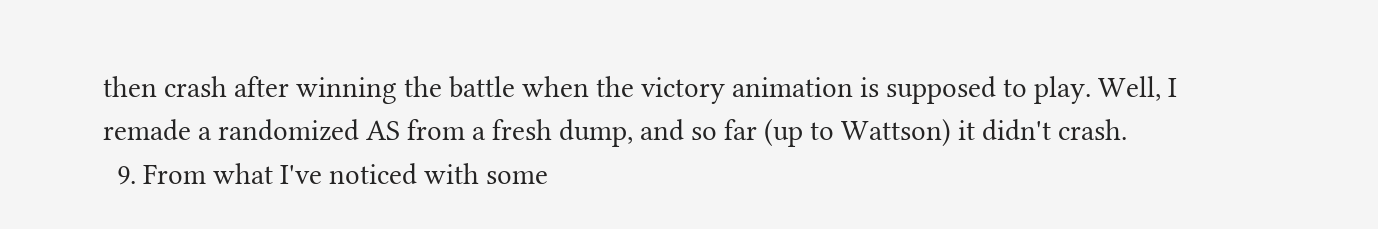then crash after winning the battle when the victory animation is supposed to play. Well, I remade a randomized AS from a fresh dump, and so far (up to Wattson) it didn't crash.
  9. From what I've noticed with some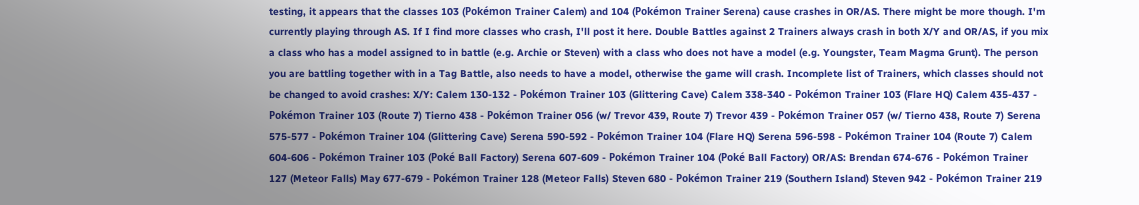testing, it appears that the classes 103 (Pokémon Trainer Calem) and 104 (Pokémon Trainer Serena) cause crashes in OR/AS. There might be more though. I'm currently playing through AS. If I find more classes who crash, I'll post it here. Double Battles against 2 Trainers always crash in both X/Y and OR/AS, if you mix a class who has a model assigned to in battle (e.g. Archie or Steven) with a class who does not have a model (e.g. Youngster, Team Magma Grunt). The person you are battling together with in a Tag Battle, also needs to have a model, otherwise the game will crash. Incomplete list of Trainers, which classes should not be changed to avoid crashes: X/Y: Calem 130-132 - Pokémon Trainer 103 (Glittering Cave) Calem 338-340 - Pokémon Trainer 103 (Flare HQ) Calem 435-437 - Pokémon Trainer 103 (Route 7) Tierno 438 - Pokémon Trainer 056 (w/ Trevor 439, Route 7) Trevor 439 - Pokémon Trainer 057 (w/ Tierno 438, Route 7) Serena 575-577 - Pokémon Trainer 104 (Glittering Cave) Serena 590-592 - Pokémon Trainer 104 (Flare HQ) Serena 596-598 - Pokémon Trainer 104 (Route 7) Calem 604-606 - Pokémon Trainer 103 (Poké Ball Factory) Serena 607-609 - Pokémon Trainer 104 (Poké Ball Factory) OR/AS: Brendan 674-676 - Pokémon Trainer 127 (Meteor Falls) May 677-679 - Pokémon Trainer 128 (Meteor Falls) Steven 680 - Pokémon Trainer 219 (Southern Island) Steven 942 - Pokémon Trainer 219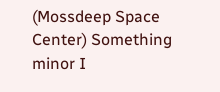(Mossdeep Space Center) Something minor I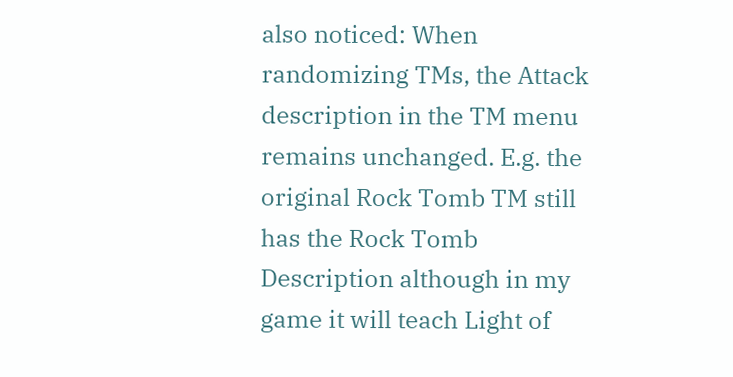also noticed: When randomizing TMs, the Attack description in the TM menu remains unchanged. E.g. the original Rock Tomb TM still has the Rock Tomb Description although in my game it will teach Light of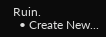Ruin.
  • Create New...